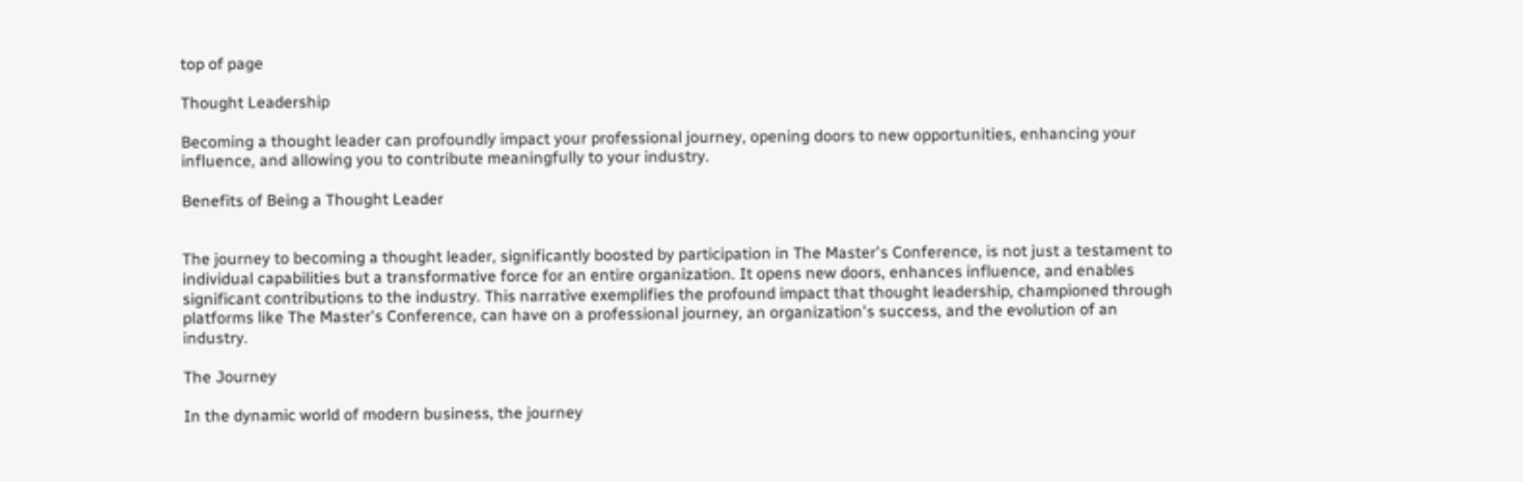top of page

Thought Leadership

Becoming a thought leader can profoundly impact your professional journey, opening doors to new opportunities, enhancing your influence, and allowing you to contribute meaningfully to your industry.

Benefits of Being a Thought Leader


The journey to becoming a thought leader, significantly boosted by participation in The Master's Conference, is not just a testament to individual capabilities but a transformative force for an entire organization. It opens new doors, enhances influence, and enables significant contributions to the industry. This narrative exemplifies the profound impact that thought leadership, championed through platforms like The Master's Conference, can have on a professional journey, an organization's success, and the evolution of an industry.

The Journey

In the dynamic world of modern business, the journey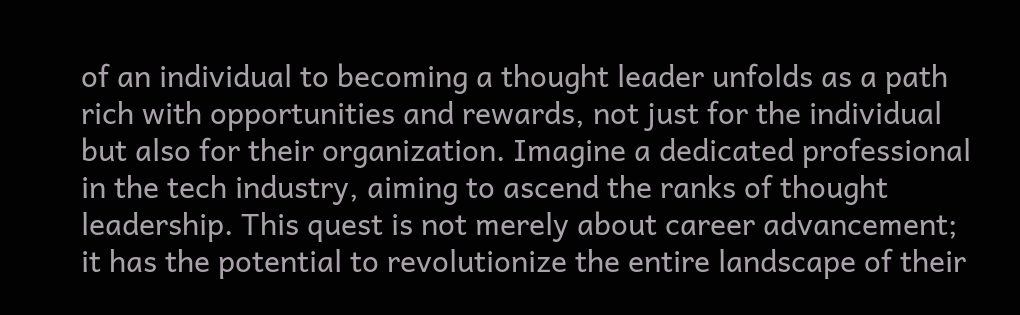of an individual to becoming a thought leader unfolds as a path rich with opportunities and rewards, not just for the individual but also for their organization. Imagine a dedicated professional in the tech industry, aiming to ascend the ranks of thought leadership. This quest is not merely about career advancement; it has the potential to revolutionize the entire landscape of their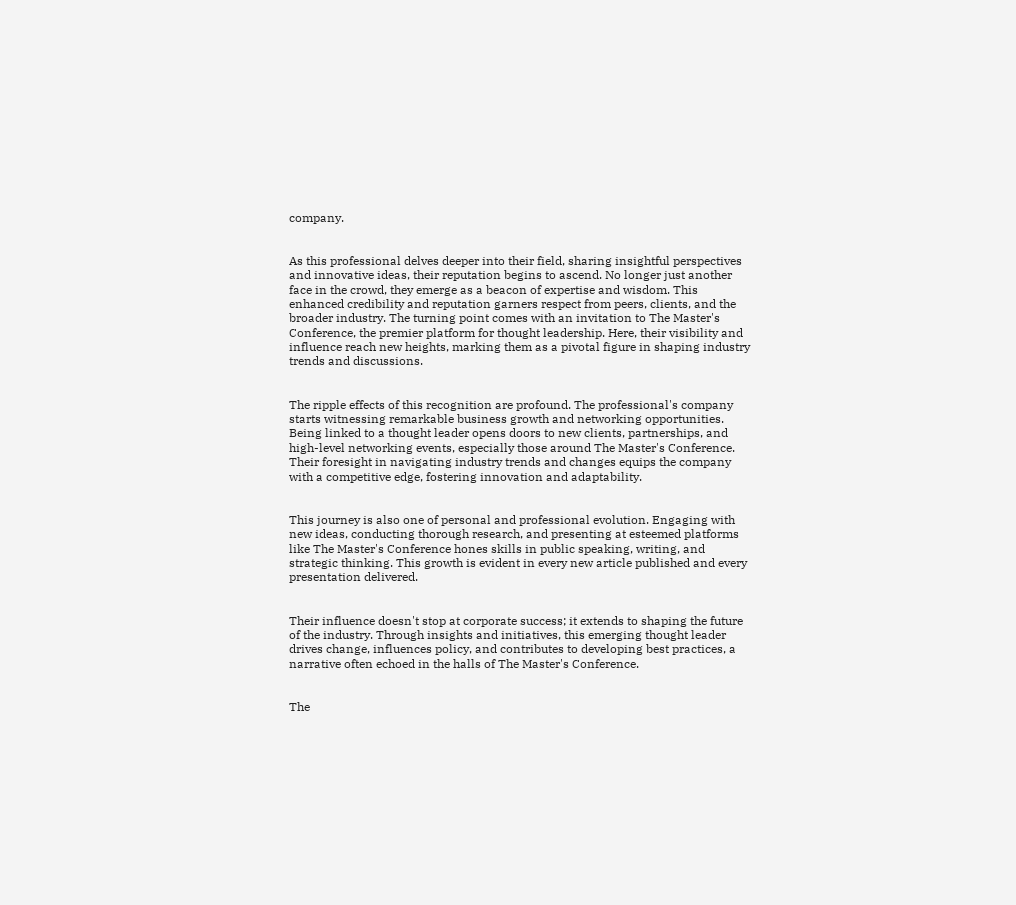company.


As this professional delves deeper into their field, sharing insightful perspectives and innovative ideas, their reputation begins to ascend. No longer just another face in the crowd, they emerge as a beacon of expertise and wisdom. This enhanced credibility and reputation garners respect from peers, clients, and the broader industry. The turning point comes with an invitation to The Master's Conference, the premier platform for thought leadership. Here, their visibility and influence reach new heights, marking them as a pivotal figure in shaping industry trends and discussions.


The ripple effects of this recognition are profound. The professional's company starts witnessing remarkable business growth and networking opportunities. Being linked to a thought leader opens doors to new clients, partnerships, and high-level networking events, especially those around The Master's Conference. Their foresight in navigating industry trends and changes equips the company with a competitive edge, fostering innovation and adaptability.


This journey is also one of personal and professional evolution. Engaging with new ideas, conducting thorough research, and presenting at esteemed platforms like The Master's Conference hones skills in public speaking, writing, and strategic thinking. This growth is evident in every new article published and every presentation delivered.


Their influence doesn't stop at corporate success; it extends to shaping the future of the industry. Through insights and initiatives, this emerging thought leader drives change, influences policy, and contributes to developing best practices, a narrative often echoed in the halls of The Master's Conference.


The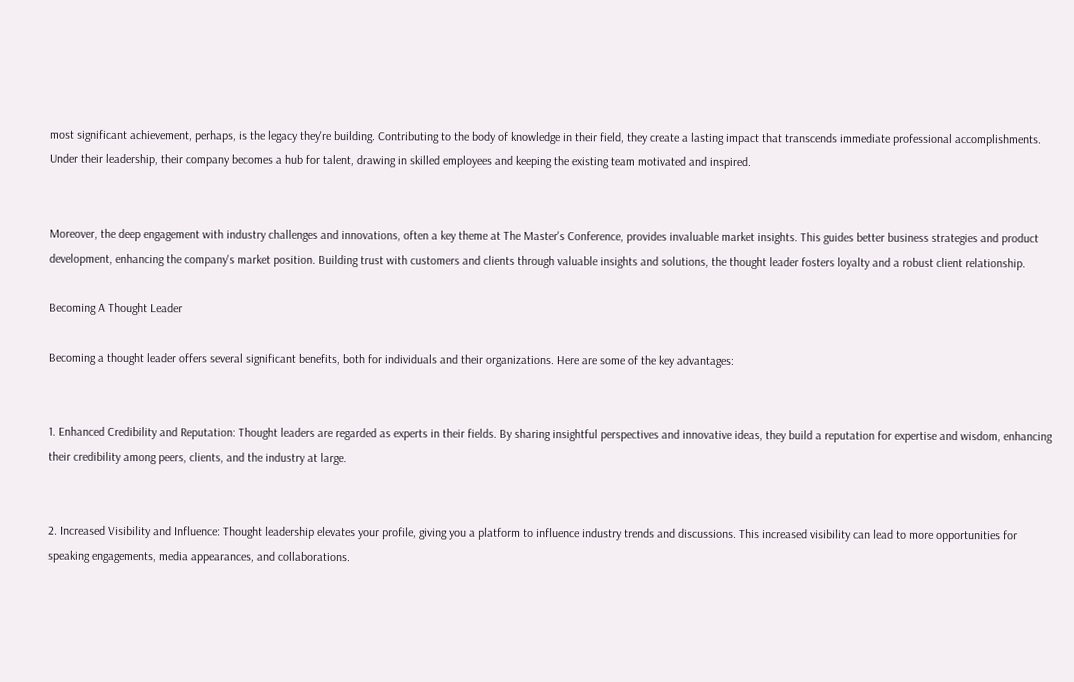most significant achievement, perhaps, is the legacy they're building. Contributing to the body of knowledge in their field, they create a lasting impact that transcends immediate professional accomplishments. Under their leadership, their company becomes a hub for talent, drawing in skilled employees and keeping the existing team motivated and inspired.


Moreover, the deep engagement with industry challenges and innovations, often a key theme at The Master's Conference, provides invaluable market insights. This guides better business strategies and product development, enhancing the company's market position. Building trust with customers and clients through valuable insights and solutions, the thought leader fosters loyalty and a robust client relationship.

Becoming A Thought Leader

Becoming a thought leader offers several significant benefits, both for individuals and their organizations. Here are some of the key advantages:


1. Enhanced Credibility and Reputation: Thought leaders are regarded as experts in their fields. By sharing insightful perspectives and innovative ideas, they build a reputation for expertise and wisdom, enhancing their credibility among peers, clients, and the industry at large.


2. Increased Visibility and Influence: Thought leadership elevates your profile, giving you a platform to influence industry trends and discussions. This increased visibility can lead to more opportunities for speaking engagements, media appearances, and collaborations.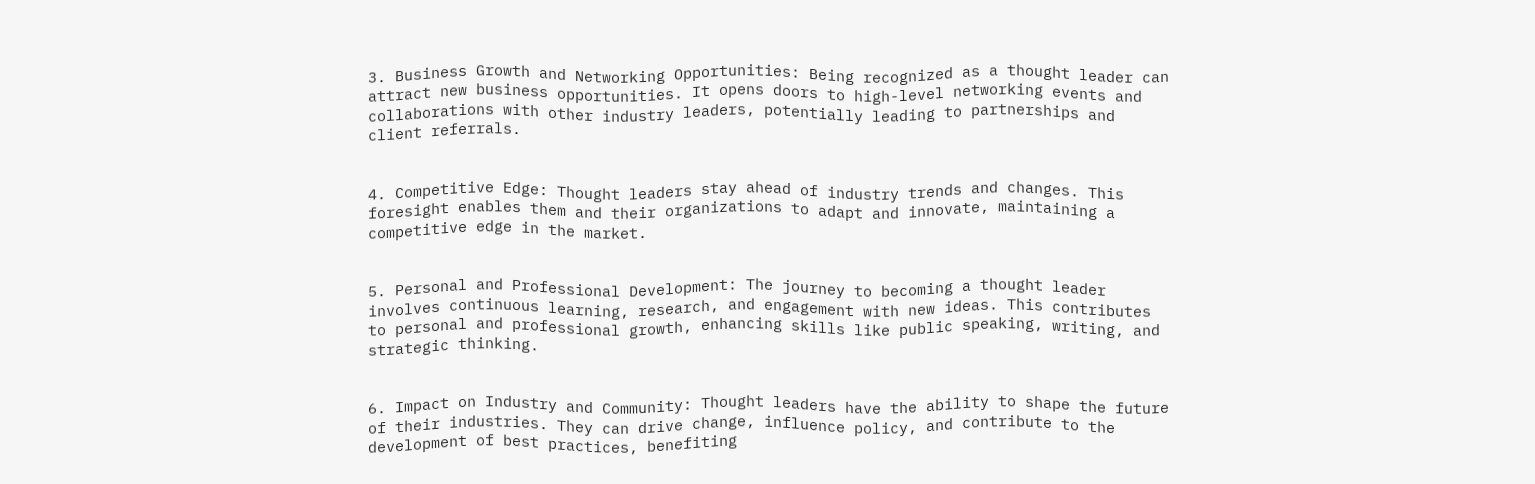3. Business Growth and Networking Opportunities: Being recognized as a thought leader can attract new business opportunities. It opens doors to high-level networking events and collaborations with other industry leaders, potentially leading to partnerships and client referrals.


4. Competitive Edge: Thought leaders stay ahead of industry trends and changes. This foresight enables them and their organizations to adapt and innovate, maintaining a competitive edge in the market.


5. Personal and Professional Development: The journey to becoming a thought leader involves continuous learning, research, and engagement with new ideas. This contributes to personal and professional growth, enhancing skills like public speaking, writing, and strategic thinking.


6. Impact on Industry and Community: Thought leaders have the ability to shape the future of their industries. They can drive change, influence policy, and contribute to the development of best practices, benefiting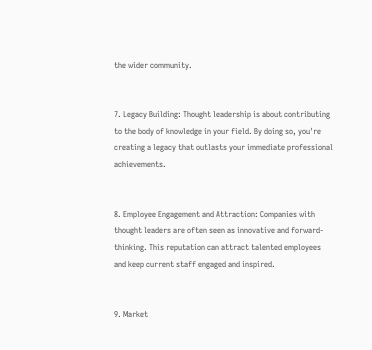the wider community.


7. Legacy Building: Thought leadership is about contributing to the body of knowledge in your field. By doing so, you're creating a legacy that outlasts your immediate professional achievements.


8. Employee Engagement and Attraction: Companies with thought leaders are often seen as innovative and forward-thinking. This reputation can attract talented employees and keep current staff engaged and inspired.


9. Market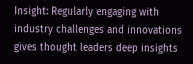Insight: Regularly engaging with industry challenges and innovations gives thought leaders deep insights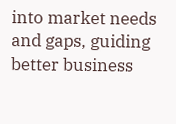into market needs and gaps, guiding better business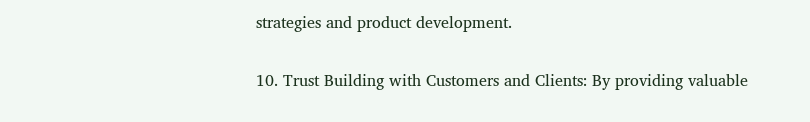strategies and product development.


10. Trust Building with Customers and Clients: By providing valuable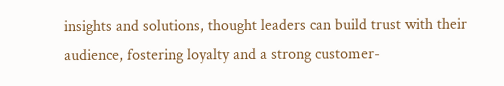insights and solutions, thought leaders can build trust with their audience, fostering loyalty and a strong customer-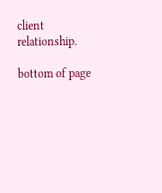client relationship.

bottom of page